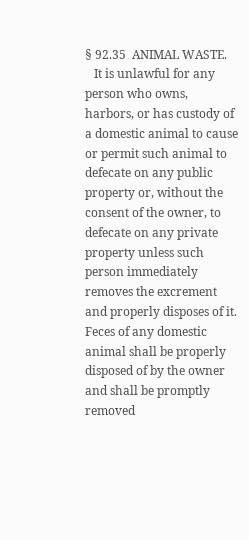§ 92.35  ANIMAL WASTE.
   It is unlawful for any person who owns, harbors, or has custody of a domestic animal to cause or permit such animal to defecate on any public property or, without the consent of the owner, to defecate on any private property unless such person immediately removes the excrement and properly disposes of it.  Feces of any domestic animal shall be properly disposed of by the owner and shall be promptly removed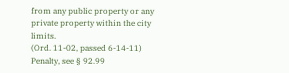from any public property or any private property within the city limits.
(Ord. 11-02, passed 6-14-11)  Penalty, see § 92.99